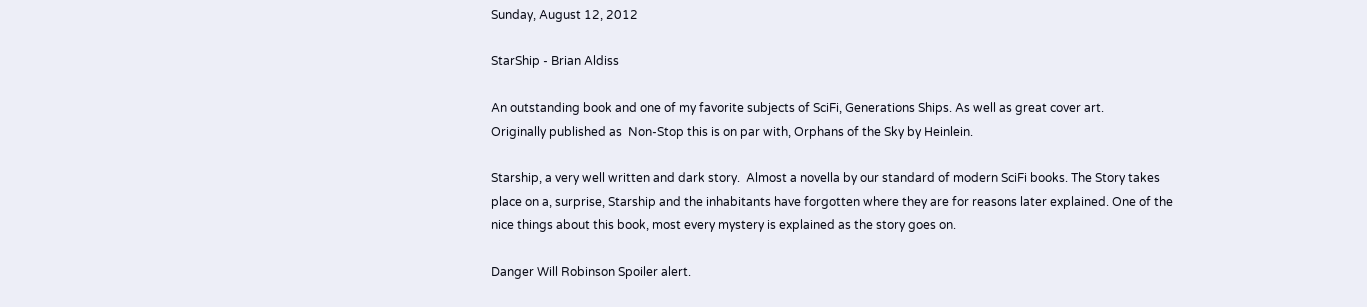Sunday, August 12, 2012

StarShip - Brian Aldiss

An outstanding book and one of my favorite subjects of SciFi, Generations Ships. As well as great cover art.
Originally published as  Non-Stop this is on par with, Orphans of the Sky by Heinlein.

Starship, a very well written and dark story.  Almost a novella by our standard of modern SciFi books. The Story takes place on a, surprise, Starship and the inhabitants have forgotten where they are for reasons later explained. One of the nice things about this book, most every mystery is explained as the story goes on.

Danger Will Robinson Spoiler alert.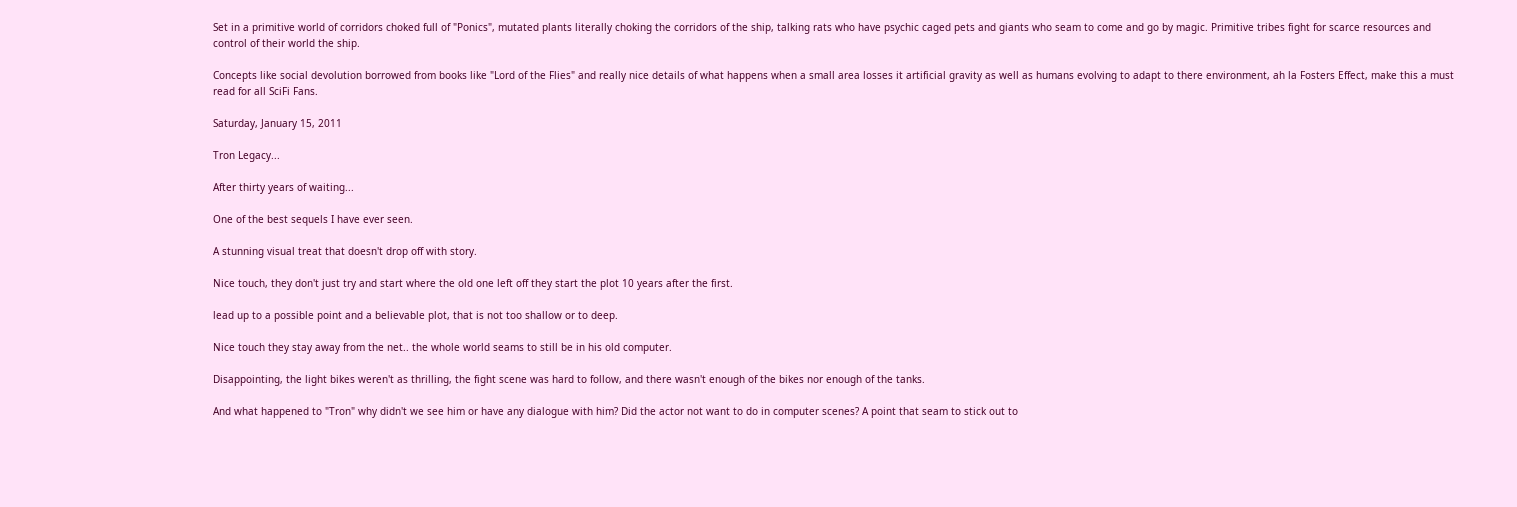Set in a primitive world of corridors choked full of "Ponics", mutated plants literally choking the corridors of the ship, talking rats who have psychic caged pets and giants who seam to come and go by magic. Primitive tribes fight for scarce resources and control of their world the ship.

Concepts like social devolution borrowed from books like "Lord of the Flies" and really nice details of what happens when a small area losses it artificial gravity as well as humans evolving to adapt to there environment, ah la Fosters Effect, make this a must read for all SciFi Fans.

Saturday, January 15, 2011

Tron Legacy...

After thirty years of waiting...

One of the best sequels I have ever seen.

A stunning visual treat that doesn't drop off with story.

Nice touch, they don't just try and start where the old one left off they start the plot 10 years after the first.

lead up to a possible point and a believable plot, that is not too shallow or to deep.

Nice touch they stay away from the net.. the whole world seams to still be in his old computer.

Disappointing, the light bikes weren't as thrilling, the fight scene was hard to follow, and there wasn't enough of the bikes nor enough of the tanks.

And what happened to "Tron" why didn't we see him or have any dialogue with him? Did the actor not want to do in computer scenes? A point that seam to stick out to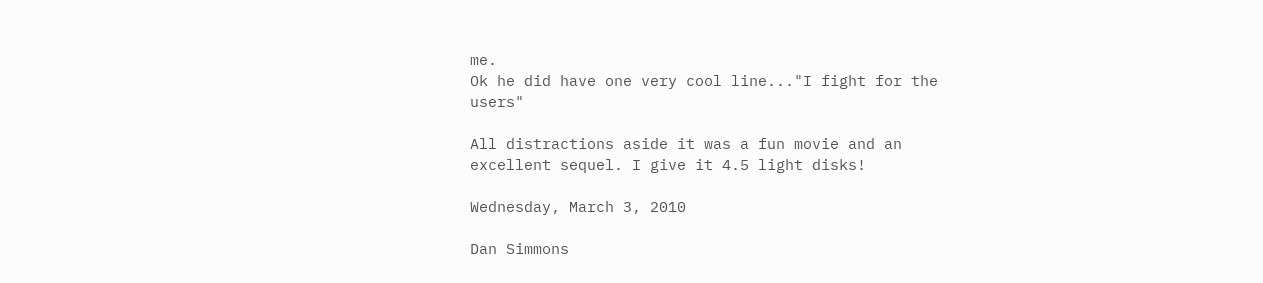me.
Ok he did have one very cool line..."I fight for the users"

All distractions aside it was a fun movie and an excellent sequel. I give it 4.5 light disks!

Wednesday, March 3, 2010

Dan Simmons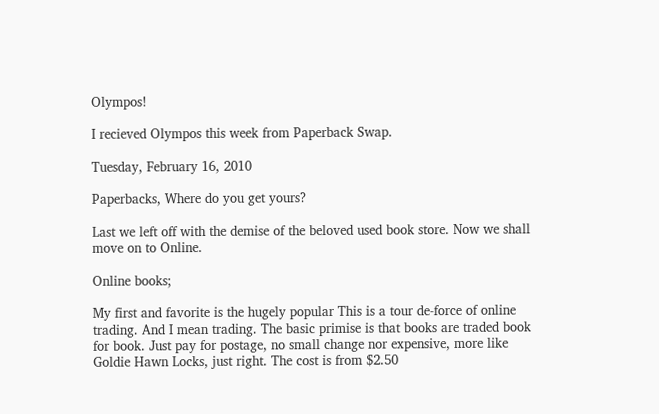Olympos!

I recieved Olympos this week from Paperback Swap.

Tuesday, February 16, 2010

Paperbacks, Where do you get yours?

Last we left off with the demise of the beloved used book store. Now we shall move on to Online.

Online books;

My first and favorite is the hugely popular This is a tour de-force of online trading. And I mean trading. The basic primise is that books are traded book for book. Just pay for postage, no small change nor expensive, more like Goldie Hawn Locks, just right. The cost is from $2.50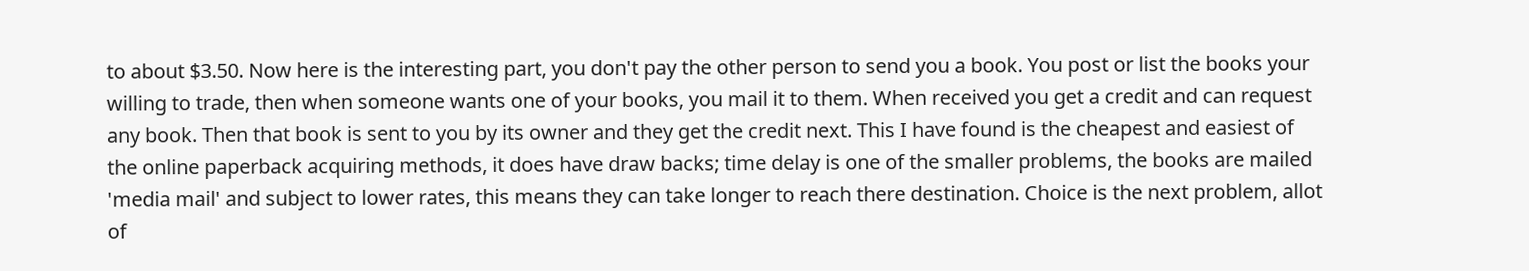to about $3.50. Now here is the interesting part, you don't pay the other person to send you a book. You post or list the books your willing to trade, then when someone wants one of your books, you mail it to them. When received you get a credit and can request any book. Then that book is sent to you by its owner and they get the credit next. This I have found is the cheapest and easiest of the online paperback acquiring methods, it does have draw backs; time delay is one of the smaller problems, the books are mailed 'media mail' and subject to lower rates, this means they can take longer to reach there destination. Choice is the next problem, allot of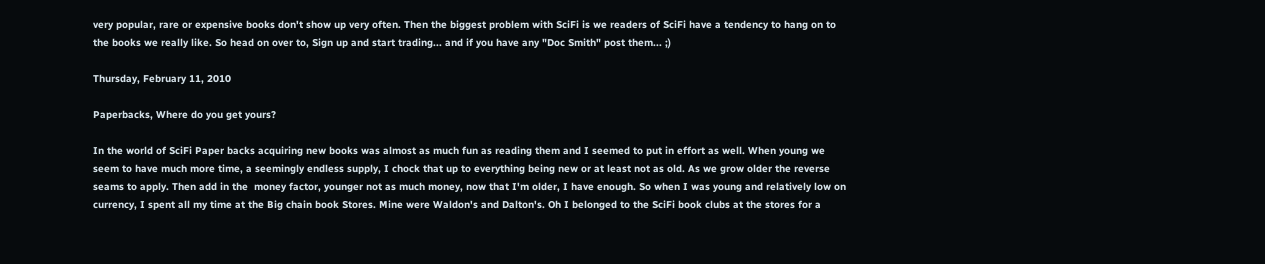very popular, rare or expensive books don't show up very often. Then the biggest problem with SciFi is we readers of SciFi have a tendency to hang on to the books we really like. So head on over to, Sign up and start trading... and if you have any "Doc Smith" post them... ;)

Thursday, February 11, 2010

Paperbacks, Where do you get yours?

In the world of SciFi Paper backs acquiring new books was almost as much fun as reading them and I seemed to put in effort as well. When young we seem to have much more time, a seemingly endless supply, I chock that up to everything being new or at least not as old. As we grow older the reverse seams to apply. Then add in the  money factor, younger not as much money, now that I'm older, I have enough. So when I was young and relatively low on currency, I spent all my time at the Big chain book Stores. Mine were Waldon's and Dalton's. Oh I belonged to the SciFi book clubs at the stores for a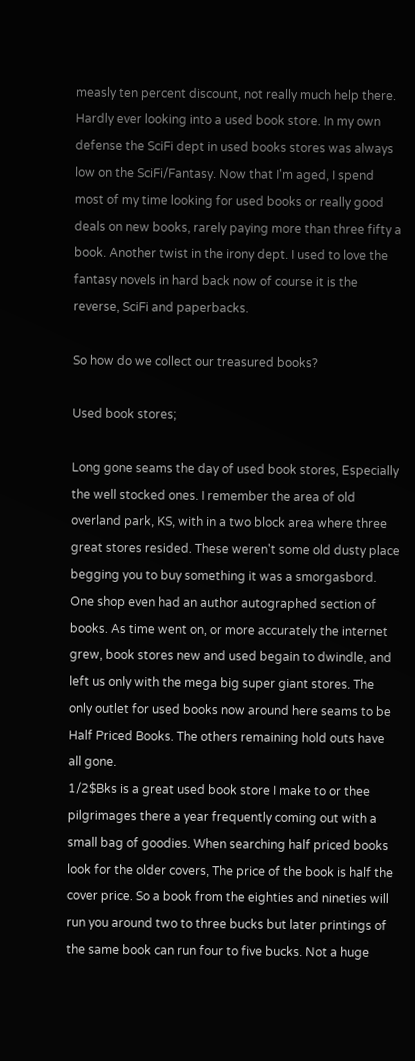measly ten percent discount, not really much help there. Hardly ever looking into a used book store. In my own defense the SciFi dept in used books stores was always low on the SciFi/Fantasy. Now that I'm aged, I spend most of my time looking for used books or really good deals on new books, rarely paying more than three fifty a book. Another twist in the irony dept. I used to love the fantasy novels in hard back now of course it is the reverse, SciFi and paperbacks.

So how do we collect our treasured books?

Used book stores;

Long gone seams the day of used book stores, Especially the well stocked ones. I remember the area of old overland park, KS, with in a two block area where three great stores resided. These weren't some old dusty place begging you to buy something it was a smorgasbord. One shop even had an author autographed section of books. As time went on, or more accurately the internet grew, book stores new and used begain to dwindle, and left us only with the mega big super giant stores. The only outlet for used books now around here seams to be Half Priced Books. The others remaining hold outs have all gone.
1/2$Bks is a great used book store I make to or thee pilgrimages there a year frequently coming out with a small bag of goodies. When searching half priced books look for the older covers, The price of the book is half the cover price. So a book from the eighties and nineties will run you around two to three bucks but later printings of the same book can run four to five bucks. Not a huge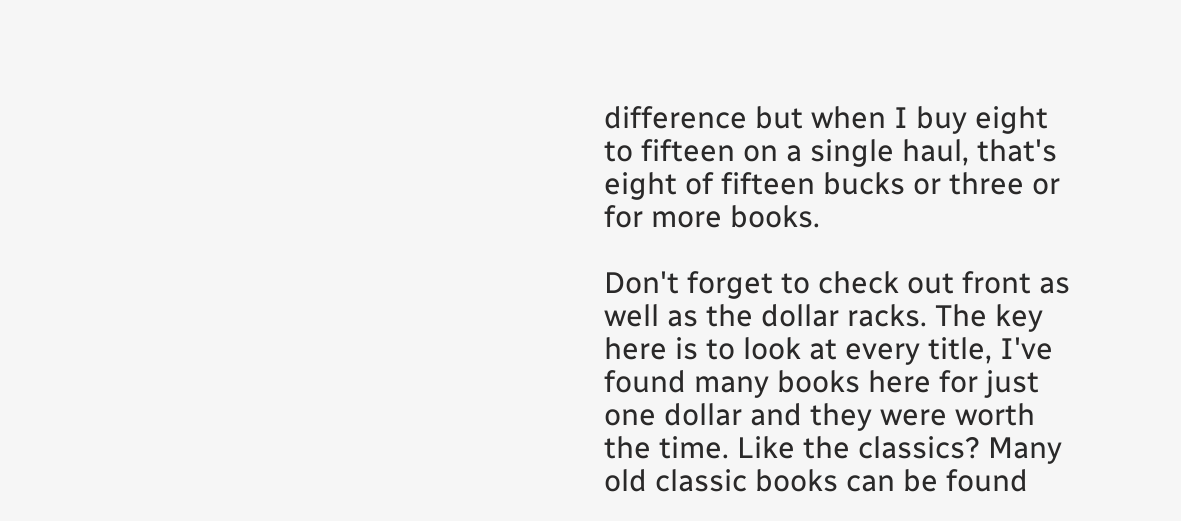difference but when I buy eight to fifteen on a single haul, that's eight of fifteen bucks or three or for more books.

Don't forget to check out front as well as the dollar racks. The key here is to look at every title, I've found many books here for just one dollar and they were worth the time. Like the classics? Many old classic books can be found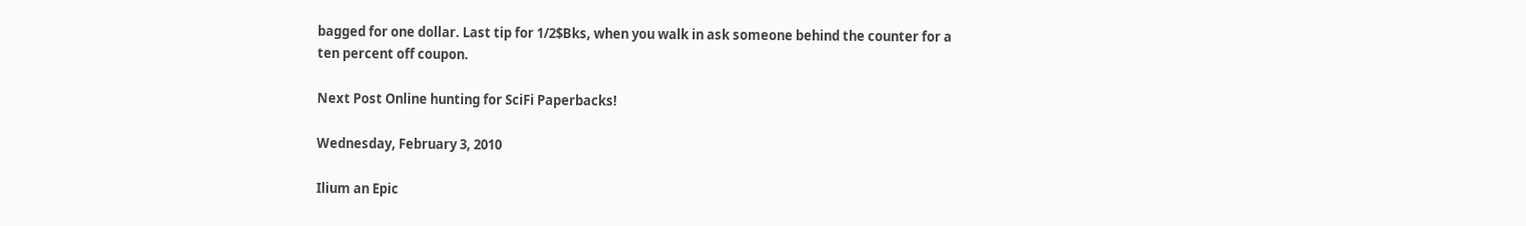bagged for one dollar. Last tip for 1/2$Bks, when you walk in ask someone behind the counter for a ten percent off coupon.

Next Post Online hunting for SciFi Paperbacks!

Wednesday, February 3, 2010

Ilium an Epic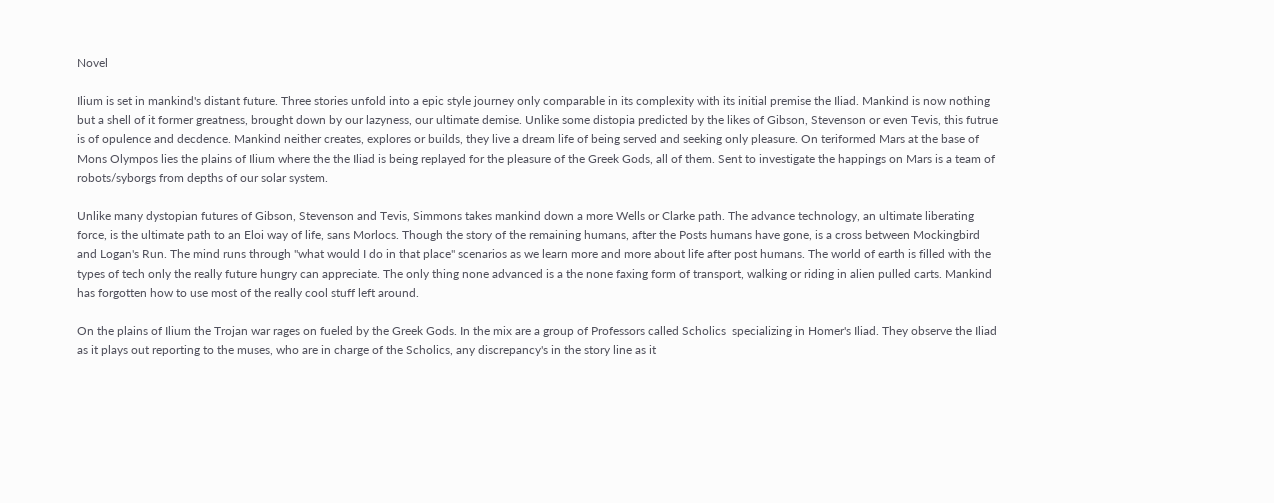Novel

Ilium is set in mankind's distant future. Three stories unfold into a epic style journey only comparable in its complexity with its initial premise the Iliad. Mankind is now nothing but a shell of it former greatness, brought down by our lazyness, our ultimate demise. Unlike some distopia predicted by the likes of Gibson, Stevenson or even Tevis, this futrue is of opulence and decdence. Mankind neither creates, explores or builds, they live a dream life of being served and seeking only pleasure. On teriformed Mars at the base of Mons Olympos lies the plains of Ilium where the the Iliad is being replayed for the pleasure of the Greek Gods, all of them. Sent to investigate the happings on Mars is a team of robots/syborgs from depths of our solar system.

Unlike many dystopian futures of Gibson, Stevenson and Tevis, Simmons takes mankind down a more Wells or Clarke path. The advance technology, an ultimate liberating force, is the ultimate path to an Eloi way of life, sans Morlocs. Though the story of the remaining humans, after the Posts humans have gone, is a cross between Mockingbird and Logan's Run. The mind runs through "what would I do in that place" scenarios as we learn more and more about life after post humans. The world of earth is filled with the types of tech only the really future hungry can appreciate. The only thing none advanced is a the none faxing form of transport, walking or riding in alien pulled carts. Mankind has forgotten how to use most of the really cool stuff left around.

On the plains of Ilium the Trojan war rages on fueled by the Greek Gods. In the mix are a group of Professors called Scholics  specializing in Homer's Iliad. They observe the Iliad as it plays out reporting to the muses, who are in charge of the Scholics, any discrepancy's in the story line as it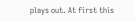plays out. At first this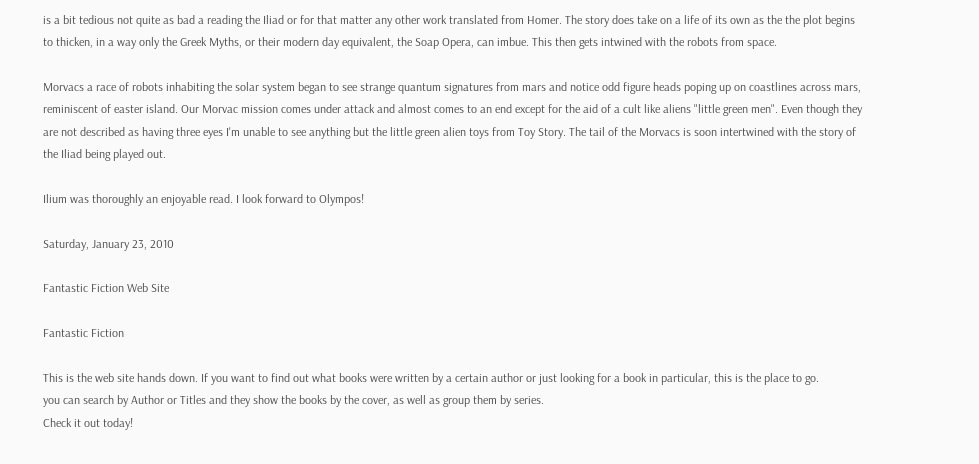is a bit tedious not quite as bad a reading the Iliad or for that matter any other work translated from Homer. The story does take on a life of its own as the the plot begins to thicken, in a way only the Greek Myths, or their modern day equivalent, the Soap Opera, can imbue. This then gets intwined with the robots from space.

Morvacs a race of robots inhabiting the solar system began to see strange quantum signatures from mars and notice odd figure heads poping up on coastlines across mars, reminiscent of easter island. Our Morvac mission comes under attack and almost comes to an end except for the aid of a cult like aliens "little green men". Even though they are not described as having three eyes I'm unable to see anything but the little green alien toys from Toy Story. The tail of the Morvacs is soon intertwined with the story of the Iliad being played out.

Ilium was thoroughly an enjoyable read. I look forward to Olympos!

Saturday, January 23, 2010

Fantastic Fiction Web Site

Fantastic Fiction

This is the web site hands down. If you want to find out what books were written by a certain author or just looking for a book in particular, this is the place to go.
you can search by Author or Titles and they show the books by the cover, as well as group them by series.
Check it out today!